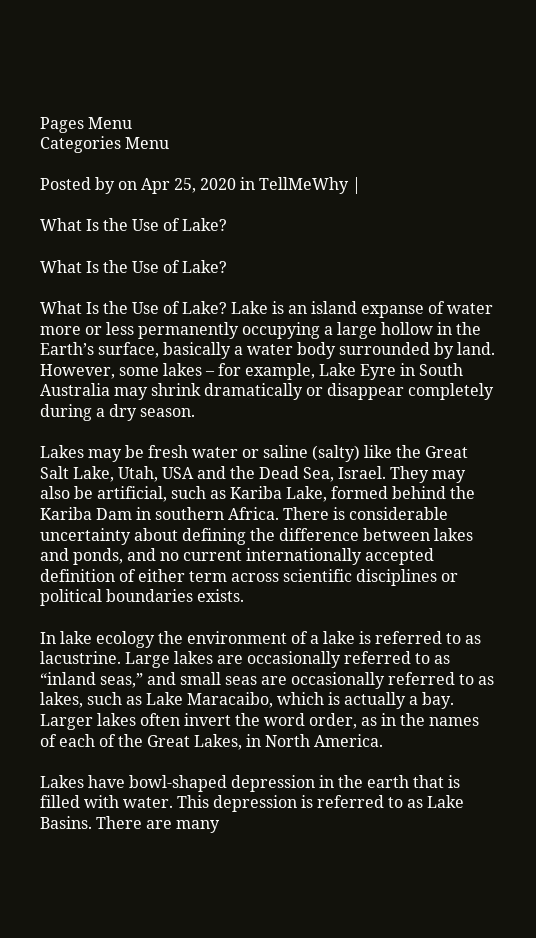Pages Menu
Categories Menu

Posted by on Apr 25, 2020 in TellMeWhy |

What Is the Use of Lake?

What Is the Use of Lake?

What Is the Use of Lake? Lake is an island expanse of water more or less permanently occupying a large hollow in the Earth’s surface, basically a water body surrounded by land. However, some lakes – for example, Lake Eyre in South Australia may shrink dramatically or disappear completely during a dry season.

Lakes may be fresh water or saline (salty) like the Great Salt Lake, Utah, USA and the Dead Sea, Israel. They may also be artificial, such as Kariba Lake, formed behind the Kariba Dam in southern Africa. There is considerable uncertainty about defining the difference between lakes and ponds, and no current internationally accepted definition of either term across scientific disciplines or political boundaries exists.

In lake ecology the environment of a lake is referred to as lacustrine. Large lakes are occasionally referred to as “inland seas,” and small seas are occasionally referred to as lakes, such as Lake Maracaibo, which is actually a bay. Larger lakes often invert the word order, as in the names of each of the Great Lakes, in North America.

Lakes have bowl-shaped depression in the earth that is filled with water. This depression is referred to as Lake Basins. There are many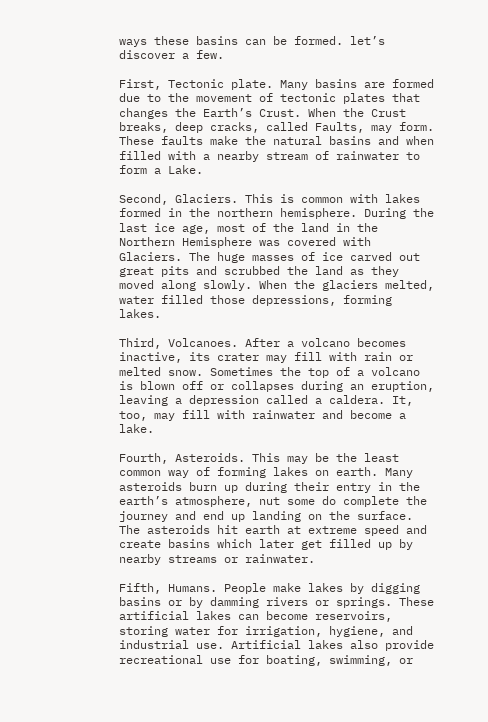ways these basins can be formed. let’s discover a few.

First, Tectonic plate. Many basins are formed due to the movement of tectonic plates that changes the Earth’s Crust. When the Crust breaks, deep cracks, called Faults, may form. These faults make the natural basins and when filled with a nearby stream of rainwater to form a Lake.

Second, Glaciers. This is common with lakes formed in the northern hemisphere. During the last ice age, most of the land in the Northern Hemisphere was covered with Glaciers. The huge masses of ice carved out great pits and scrubbed the land as they moved along slowly. When the glaciers melted, water filled those depressions, forming lakes.

Third, Volcanoes. After a volcano becomes inactive, its crater may fill with rain or melted snow. Sometimes the top of a volcano is blown off or collapses during an eruption, leaving a depression called a caldera. It, too, may fill with rainwater and become a lake.

Fourth, Asteroids. This may be the least common way of forming lakes on earth. Many asteroids burn up during their entry in the earth’s atmosphere, nut some do complete the journey and end up landing on the surface. The asteroids hit earth at extreme speed and create basins which later get filled up by nearby streams or rainwater.

Fifth, Humans. People make lakes by digging basins or by damming rivers or springs. These artificial lakes can become reservoirs, storing water for irrigation, hygiene, and industrial use. Artificial lakes also provide recreational use for boating, swimming, or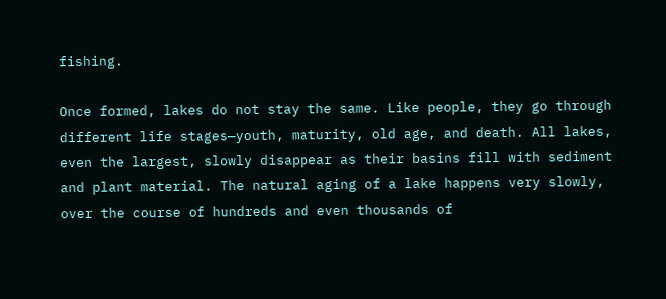fishing.

Once formed, lakes do not stay the same. Like people, they go through different life stages—youth, maturity, old age, and death. All lakes, even the largest, slowly disappear as their basins fill with sediment and plant material. The natural aging of a lake happens very slowly, over the course of hundreds and even thousands of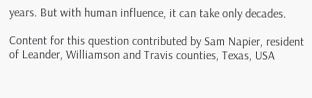years. But with human influence, it can take only decades.

Content for this question contributed by Sam Napier, resident of Leander, Williamson and Travis counties, Texas, USA